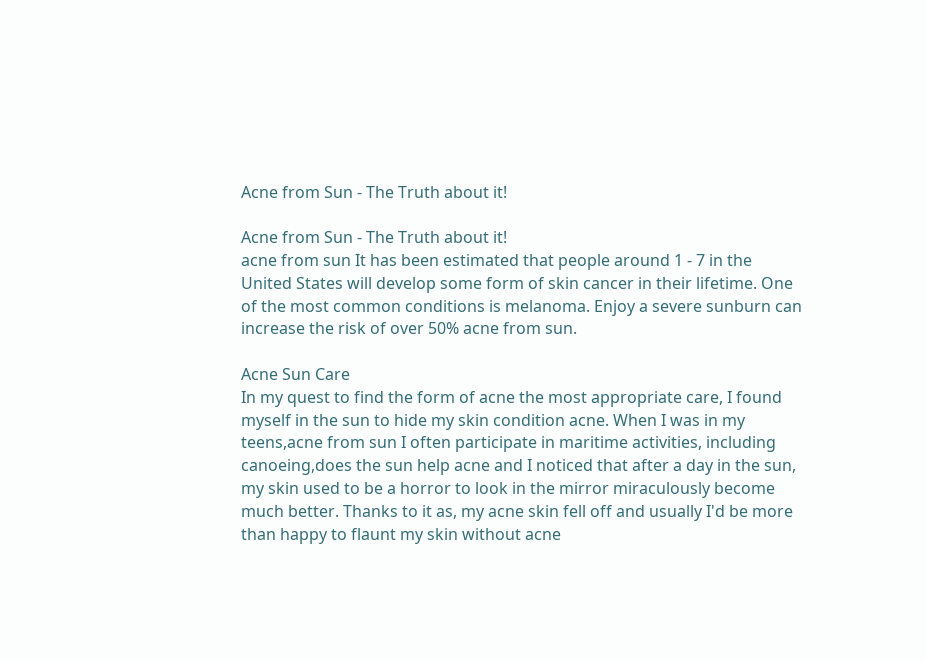Acne from Sun - The Truth about it!

Acne from Sun - The Truth about it!
acne from sun It has been estimated that people around 1 - 7 in the United States will develop some form of skin cancer in their lifetime. One of the most common conditions is melanoma. Enjoy a severe sunburn can increase the risk of over 50% acne from sun.

Acne Sun Care
In my quest to find the form of acne the most appropriate care, I found myself in the sun to hide my skin condition acne. When I was in my teens,acne from sun I often participate in maritime activities, including canoeing,does the sun help acne and I noticed that after a day in the sun, my skin used to be a horror to look in the mirror miraculously become much better. Thanks to it as, my acne skin fell off and usually I'd be more than happy to flaunt my skin without acne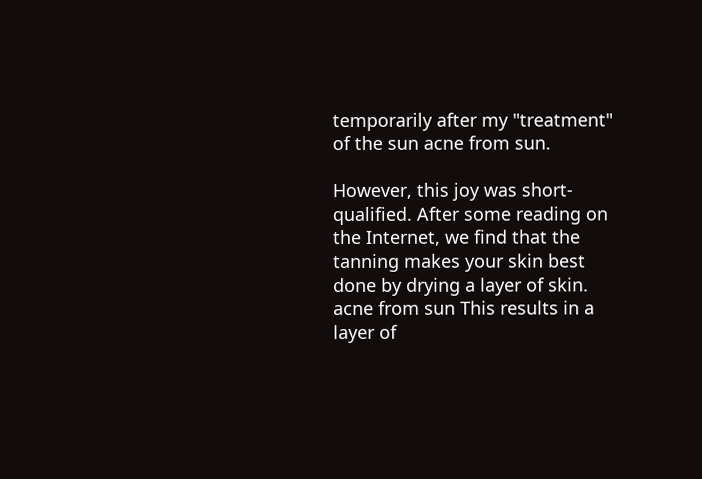temporarily after my "treatment" of the sun acne from sun.

However, this joy was short-qualified. After some reading on the Internet, we find that the tanning makes your skin best done by drying a layer of skin. acne from sun This results in a layer of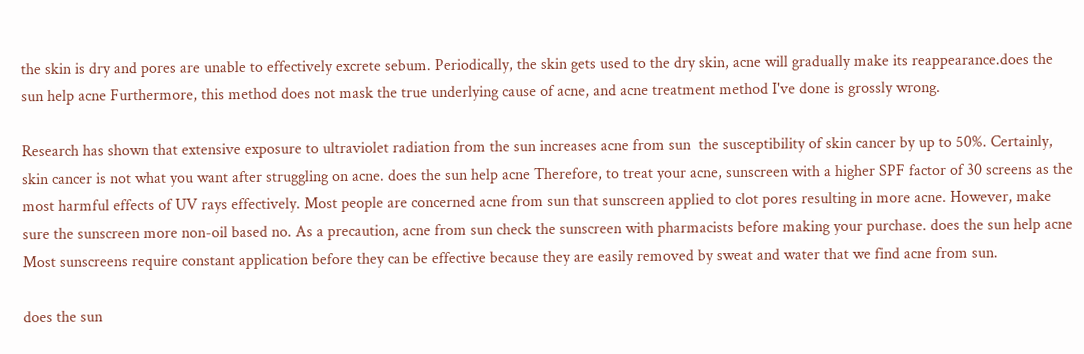the skin is dry and pores are unable to effectively excrete sebum. Periodically, the skin gets used to the dry skin, acne will gradually make its reappearance.does the sun help acne Furthermore, this method does not mask the true underlying cause of acne, and acne treatment method I've done is grossly wrong.

Research has shown that extensive exposure to ultraviolet radiation from the sun increases acne from sun  the susceptibility of skin cancer by up to 50%. Certainly, skin cancer is not what you want after struggling on acne. does the sun help acne Therefore, to treat your acne, sunscreen with a higher SPF factor of 30 screens as the most harmful effects of UV rays effectively. Most people are concerned acne from sun that sunscreen applied to clot pores resulting in more acne. However, make sure the sunscreen more non-oil based no. As a precaution, acne from sun check the sunscreen with pharmacists before making your purchase. does the sun help acne Most sunscreens require constant application before they can be effective because they are easily removed by sweat and water that we find acne from sun.

does the sun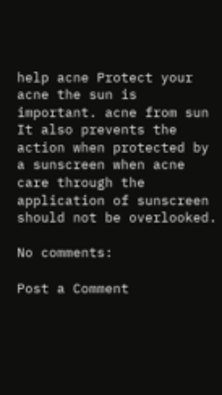help acne Protect your acne the sun is important. acne from sun It also prevents the action when protected by a sunscreen when acne care through the application of sunscreen should not be overlooked.

No comments:

Post a Comment